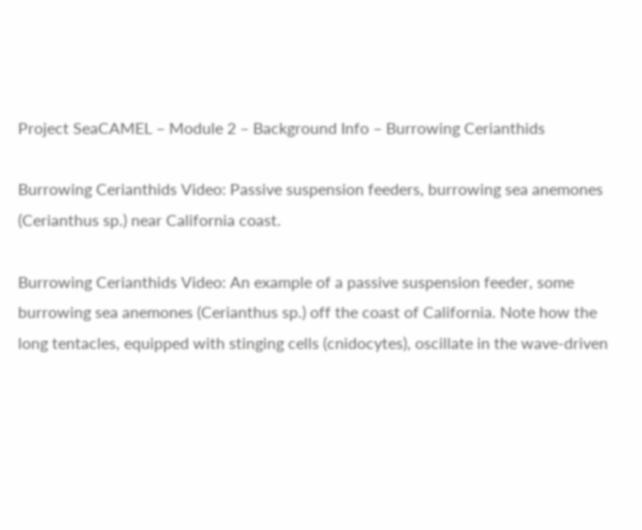Project SeaCAMEL – Module 2 – Background Info – Burrowing Cerianthids

Burrowing Cerianthids Video: Passive suspension feeders, burrowing sea anemones (Cerianthus sp.) near California coast.

Burrowing Cerianthids Video: An example of a passive suspension feeder, some burrowing sea anemones (Cerianthus sp.) off the coast of California. Note how the long tentacles, equipped with stinging cells (cnidocytes), oscillate in the wave-driven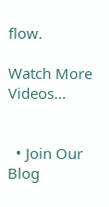flow.

Watch More Videos...


  • Join Our Blog